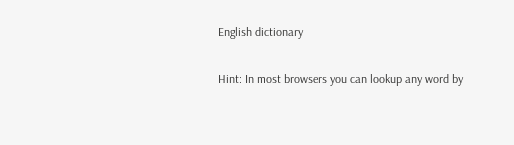English dictionary

Hint: In most browsers you can lookup any word by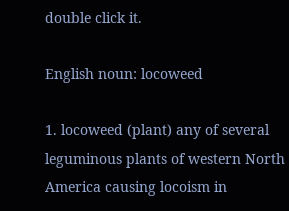double click it.

English noun: locoweed

1. locoweed (plant) any of several leguminous plants of western North America causing locoism in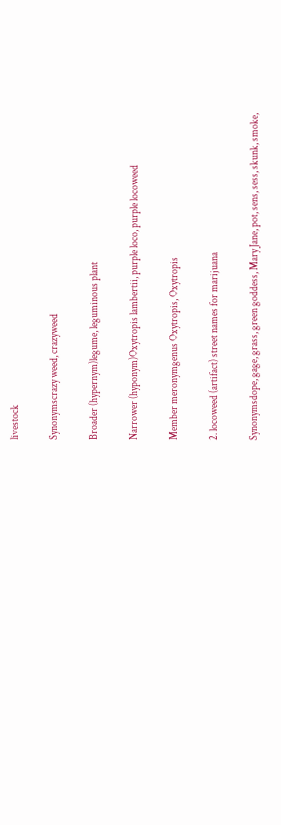livestock

Synonymscrazy weed, crazyweed

Broader (hypernym)legume, leguminous plant

Narrower (hyponym)Oxytropis lambertii, purple loco, purple locoweed

Member meronymgenus Oxytropis, Oxytropis

2. locoweed (artifact) street names for marijuana

Synonymsdope, gage, grass, green goddess, Mary Jane, pot, sens, sess, skunk, smoke,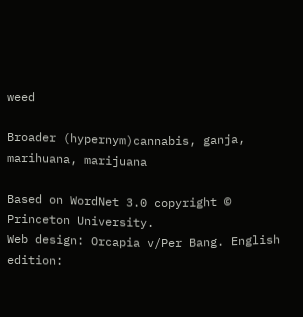weed

Broader (hypernym)cannabis, ganja, marihuana, marijuana

Based on WordNet 3.0 copyright © Princeton University.
Web design: Orcapia v/Per Bang. English edition: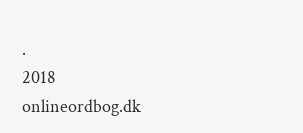.
2018 onlineordbog.dk